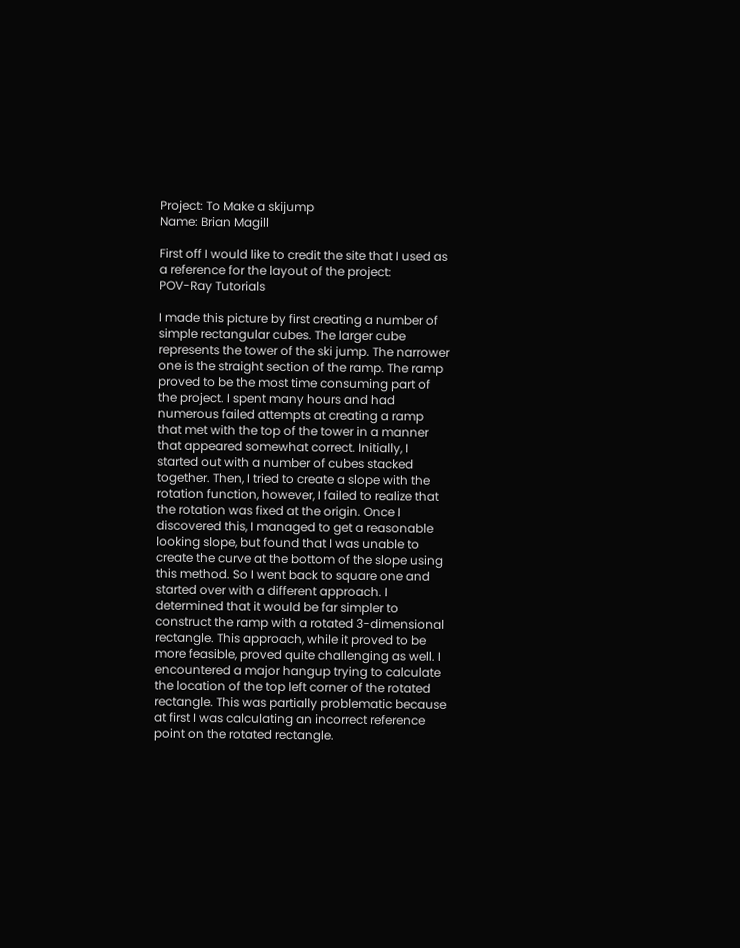Project: To Make a skijump
Name: Brian Magill

First off I would like to credit the site that I used as a reference for the layout of the project:
POV-Ray Tutorials

I made this picture by first creating a number of simple rectangular cubes. The larger cube represents the tower of the ski jump. The narrower one is the straight section of the ramp. The ramp proved to be the most time consuming part of the project. I spent many hours and had numerous failed attempts at creating a ramp that met with the top of the tower in a manner that appeared somewhat correct. Initially, I started out with a number of cubes stacked together. Then, I tried to create a slope with the rotation function, however, I failed to realize that the rotation was fixed at the origin. Once I discovered this, I managed to get a reasonable looking slope, but found that I was unable to create the curve at the bottom of the slope using this method. So I went back to square one and started over with a different approach. I determined that it would be far simpler to construct the ramp with a rotated 3-dimensional rectangle. This approach, while it proved to be more feasible, proved quite challenging as well. I encountered a major hangup trying to calculate the location of the top left corner of the rotated rectangle. This was partially problematic because at first I was calculating an incorrect reference point on the rotated rectangle.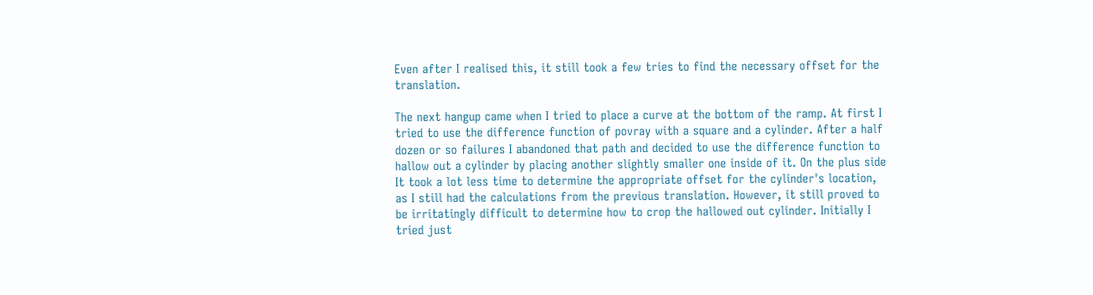Even after I realised this, it still took a few tries to find the necessary offset for the translation.

The next hangup came when I tried to place a curve at the bottom of the ramp. At first I tried to use the difference function of povray with a square and a cylinder. After a half dozen or so failures I abandoned that path and decided to use the difference function to hallow out a cylinder by placing another slightly smaller one inside of it. On the plus side It took a lot less time to determine the appropriate offset for the cylinder's location, as I still had the calculations from the previous translation. However, it still proved to be irritatingly difficult to determine how to crop the hallowed out cylinder. Initially I tried just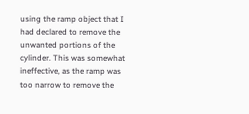using the ramp object that I had declared to remove the unwanted portions of the cylinder. This was somewhat ineffective, as the ramp was too narrow to remove the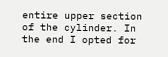entire upper section of the cylinder. In the end I opted for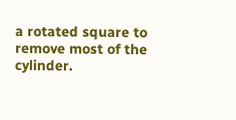a rotated square to remove most of the cylinder.